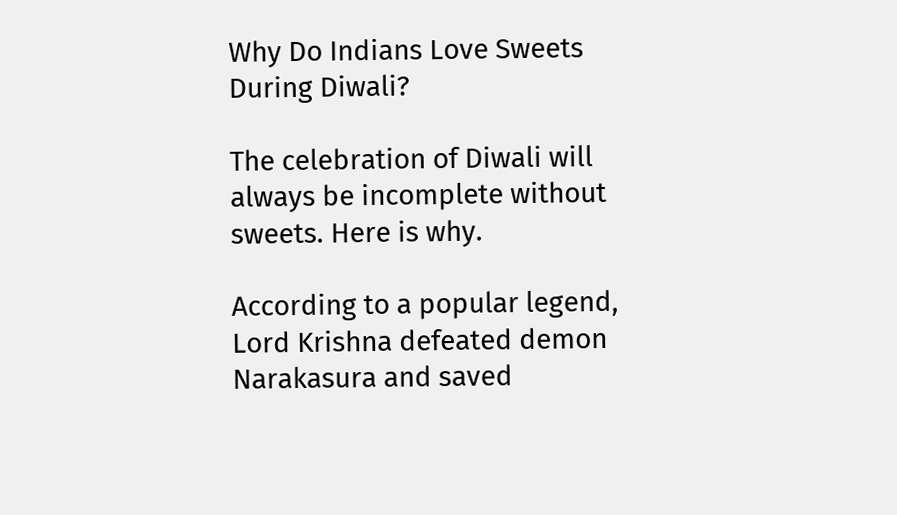Why Do Indians Love Sweets During Diwali?

The celebration of Diwali will always be incomplete without sweets. Here is why.

According to a popular legend, Lord Krishna defeated demon Narakasura and saved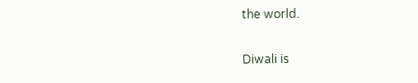the world.

Diwali is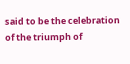said to be the celebration of the triumph of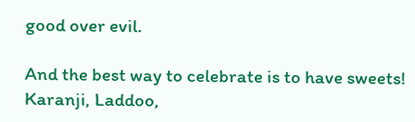good over evil.

And the best way to celebrate is to have sweets!  Karanji, Laddoo,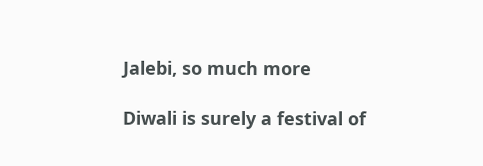Jalebi, so much more

Diwali is surely a festival of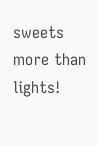sweets more than lights!